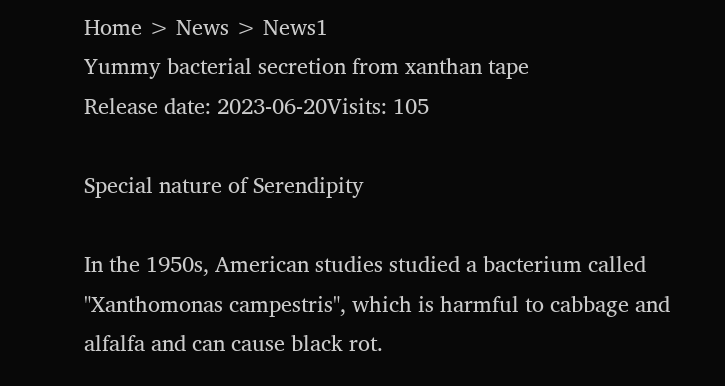Home > News > News1
Yummy bacterial secretion from xanthan tape
Release date: 2023-06-20Visits: 105

Special nature of Serendipity

In the 1950s, American studies studied a bacterium called "Xanthomonas campestris", which is harmful to cabbage and alfalfa and can cause black rot.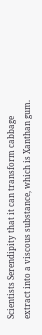Scientists Serendipity that it can transform cabbage extract into a viscous substance, which is Xanthan gum.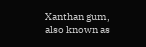Xanthan gum, also known as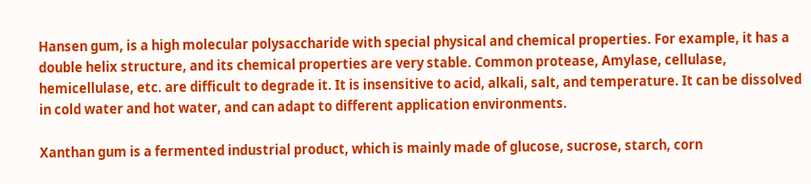Hansen gum, is a high molecular polysaccharide with special physical and chemical properties. For example, it has a double helix structure, and its chemical properties are very stable. Common protease, Amylase, cellulase, hemicellulase, etc. are difficult to degrade it. It is insensitive to acid, alkali, salt, and temperature. It can be dissolved in cold water and hot water, and can adapt to different application environments.

Xanthan gum is a fermented industrial product, which is mainly made of glucose, sucrose, starch, corn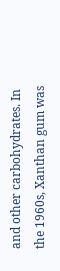and other carbohydrates. In the 1960s, Xanthan gum was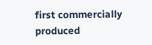first commercially produced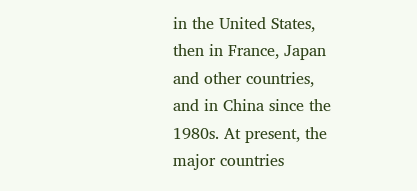in the United States, then in France, Japan and other countries, and in China since the 1980s. At present, the major countries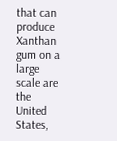that can produce Xanthan gum on a large scale are the United States,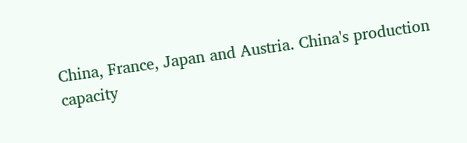China, France, Japan and Austria. China's production capacity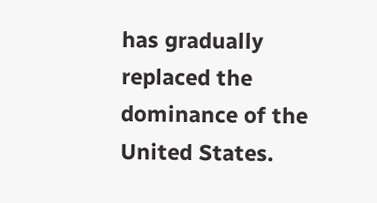has gradually replaced the dominance of the United States.